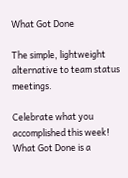What Got Done

The simple, lightweight alternative to team status meetings.

Celebrate what you accomplished this week!
What Got Done is a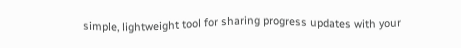simple, lightweight tool for sharing progress updates with your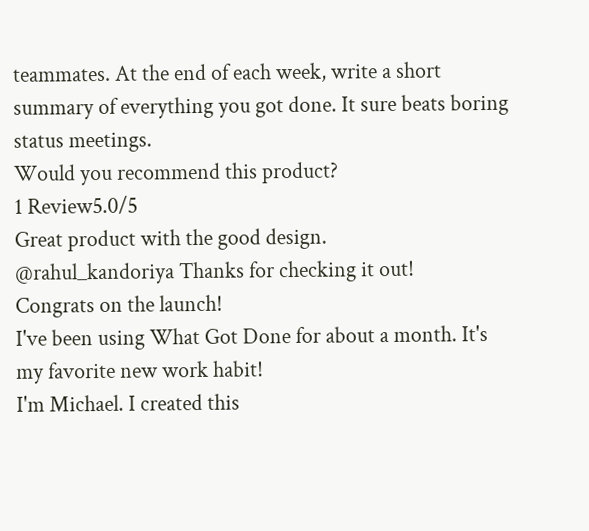teammates. At the end of each week, write a short summary of everything you got done. It sure beats boring status meetings.
Would you recommend this product?
1 Review5.0/5
Great product with the good design.
@rahul_kandoriya Thanks for checking it out!
Congrats on the launch!
I've been using What Got Done for about a month. It's my favorite new work habit!
I'm Michael. I created this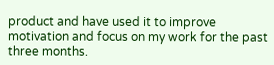product and have used it to improve motivation and focus on my work for the past three months.